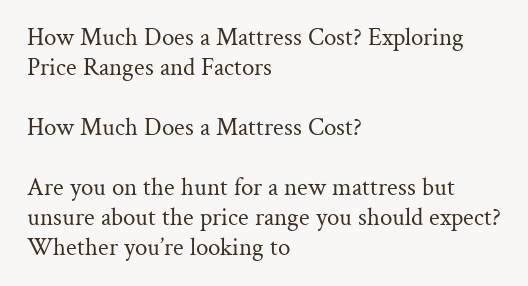How Much Does a Mattress Cost? Exploring Price Ranges and Factors

How Much Does a Mattress Cost?

Are you on the hunt for a new mattress but unsure about the price range you should expect? Whether you’re looking to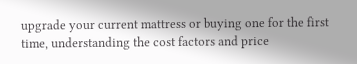upgrade your current mattress or buying one for the first time, understanding the cost factors and price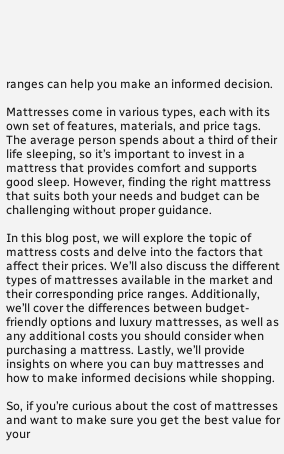ranges can help you make an informed decision.

Mattresses come in various types, each with its own set of features, materials, and price tags. The average person spends about a third of their life sleeping, so it’s important to invest in a mattress that provides comfort and supports good sleep. However, finding the right mattress that suits both your needs and budget can be challenging without proper guidance.

In this blog post, we will explore the topic of mattress costs and delve into the factors that affect their prices. We’ll also discuss the different types of mattresses available in the market and their corresponding price ranges. Additionally, we’ll cover the differences between budget-friendly options and luxury mattresses, as well as any additional costs you should consider when purchasing a mattress. Lastly, we’ll provide insights on where you can buy mattresses and how to make informed decisions while shopping.

So, if you’re curious about the cost of mattresses and want to make sure you get the best value for your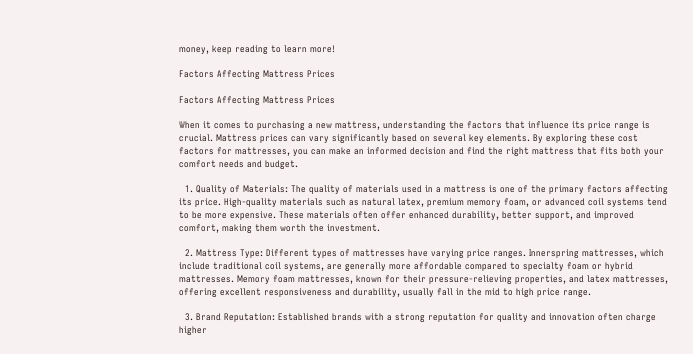money, keep reading to learn more!

Factors Affecting Mattress Prices

Factors Affecting Mattress Prices

When it comes to purchasing a new mattress, understanding the factors that influence its price range is crucial. Mattress prices can vary significantly based on several key elements. By exploring these cost factors for mattresses, you can make an informed decision and find the right mattress that fits both your comfort needs and budget.

  1. Quality of Materials: The quality of materials used in a mattress is one of the primary factors affecting its price. High-quality materials such as natural latex, premium memory foam, or advanced coil systems tend to be more expensive. These materials often offer enhanced durability, better support, and improved comfort, making them worth the investment.

  2. Mattress Type: Different types of mattresses have varying price ranges. Innerspring mattresses, which include traditional coil systems, are generally more affordable compared to specialty foam or hybrid mattresses. Memory foam mattresses, known for their pressure-relieving properties, and latex mattresses, offering excellent responsiveness and durability, usually fall in the mid to high price range.

  3. Brand Reputation: Established brands with a strong reputation for quality and innovation often charge higher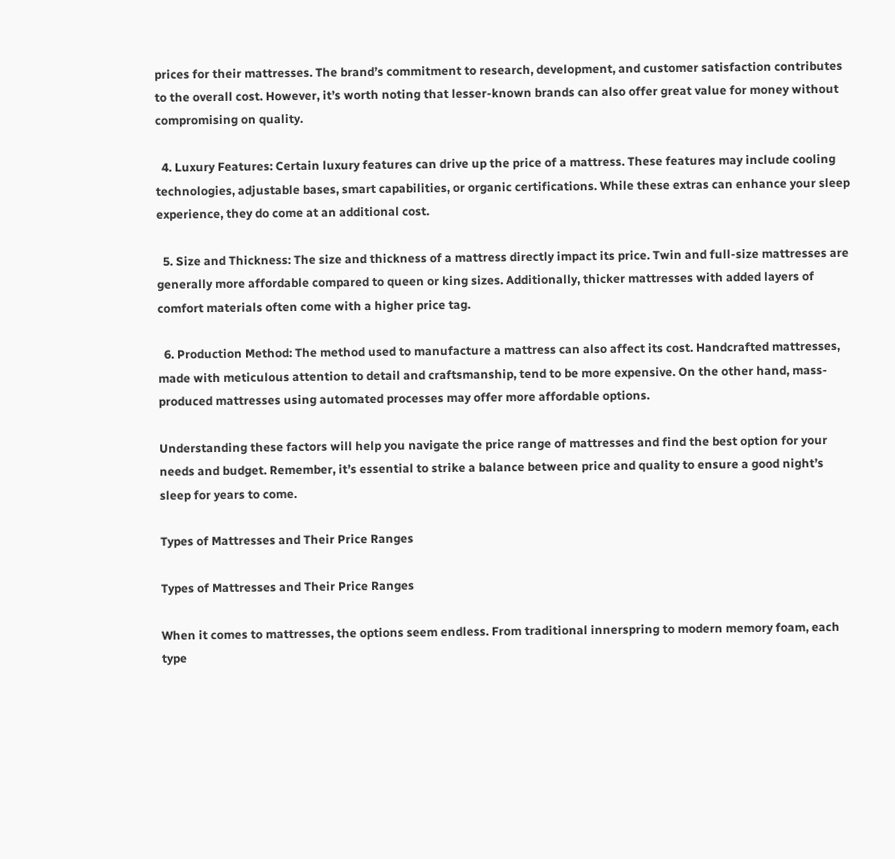prices for their mattresses. The brand’s commitment to research, development, and customer satisfaction contributes to the overall cost. However, it’s worth noting that lesser-known brands can also offer great value for money without compromising on quality.

  4. Luxury Features: Certain luxury features can drive up the price of a mattress. These features may include cooling technologies, adjustable bases, smart capabilities, or organic certifications. While these extras can enhance your sleep experience, they do come at an additional cost.

  5. Size and Thickness: The size and thickness of a mattress directly impact its price. Twin and full-size mattresses are generally more affordable compared to queen or king sizes. Additionally, thicker mattresses with added layers of comfort materials often come with a higher price tag.

  6. Production Method: The method used to manufacture a mattress can also affect its cost. Handcrafted mattresses, made with meticulous attention to detail and craftsmanship, tend to be more expensive. On the other hand, mass-produced mattresses using automated processes may offer more affordable options.

Understanding these factors will help you navigate the price range of mattresses and find the best option for your needs and budget. Remember, it’s essential to strike a balance between price and quality to ensure a good night’s sleep for years to come.

Types of Mattresses and Their Price Ranges

Types of Mattresses and Their Price Ranges

When it comes to mattresses, the options seem endless. From traditional innerspring to modern memory foam, each type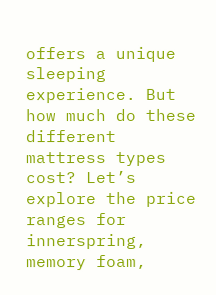offers a unique sleeping experience. But how much do these different mattress types cost? Let’s explore the price ranges for innerspring, memory foam,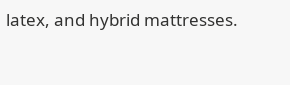latex, and hybrid mattresses.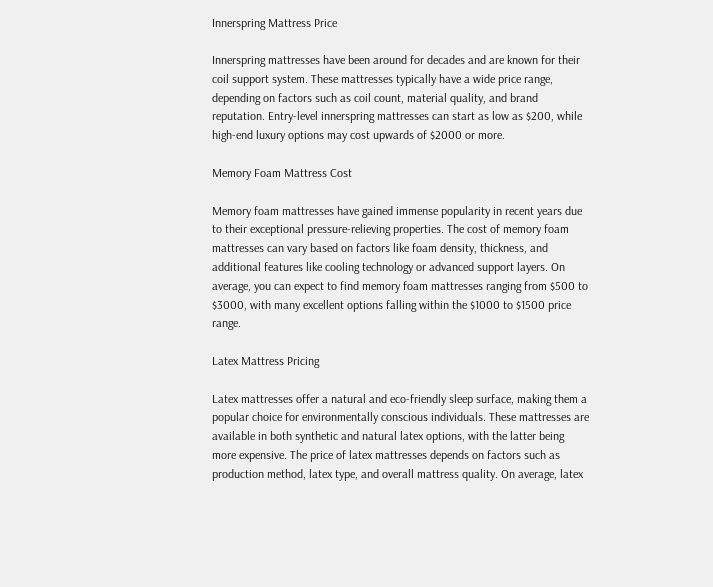Innerspring Mattress Price

Innerspring mattresses have been around for decades and are known for their coil support system. These mattresses typically have a wide price range, depending on factors such as coil count, material quality, and brand reputation. Entry-level innerspring mattresses can start as low as $200, while high-end luxury options may cost upwards of $2000 or more.

Memory Foam Mattress Cost

Memory foam mattresses have gained immense popularity in recent years due to their exceptional pressure-relieving properties. The cost of memory foam mattresses can vary based on factors like foam density, thickness, and additional features like cooling technology or advanced support layers. On average, you can expect to find memory foam mattresses ranging from $500 to $3000, with many excellent options falling within the $1000 to $1500 price range.

Latex Mattress Pricing

Latex mattresses offer a natural and eco-friendly sleep surface, making them a popular choice for environmentally conscious individuals. These mattresses are available in both synthetic and natural latex options, with the latter being more expensive. The price of latex mattresses depends on factors such as production method, latex type, and overall mattress quality. On average, latex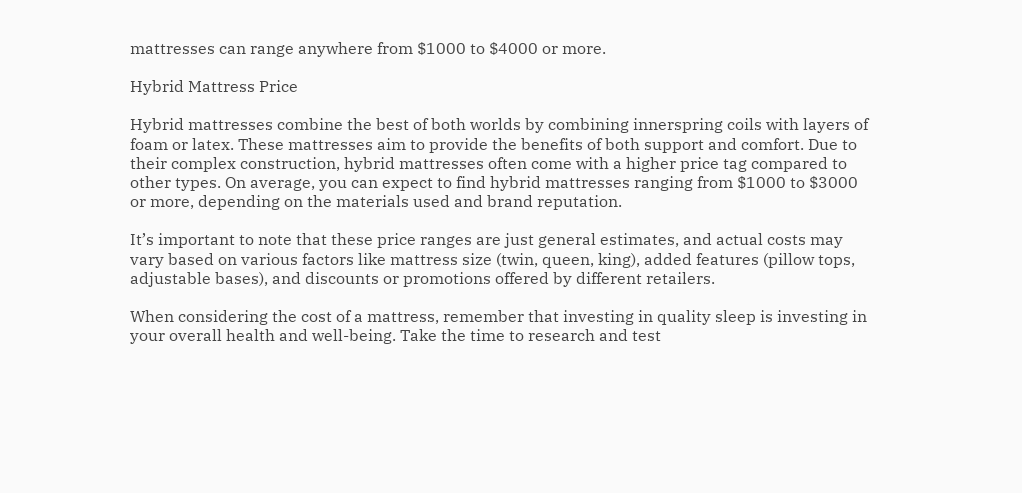mattresses can range anywhere from $1000 to $4000 or more.

Hybrid Mattress Price

Hybrid mattresses combine the best of both worlds by combining innerspring coils with layers of foam or latex. These mattresses aim to provide the benefits of both support and comfort. Due to their complex construction, hybrid mattresses often come with a higher price tag compared to other types. On average, you can expect to find hybrid mattresses ranging from $1000 to $3000 or more, depending on the materials used and brand reputation.

It’s important to note that these price ranges are just general estimates, and actual costs may vary based on various factors like mattress size (twin, queen, king), added features (pillow tops, adjustable bases), and discounts or promotions offered by different retailers.

When considering the cost of a mattress, remember that investing in quality sleep is investing in your overall health and well-being. Take the time to research and test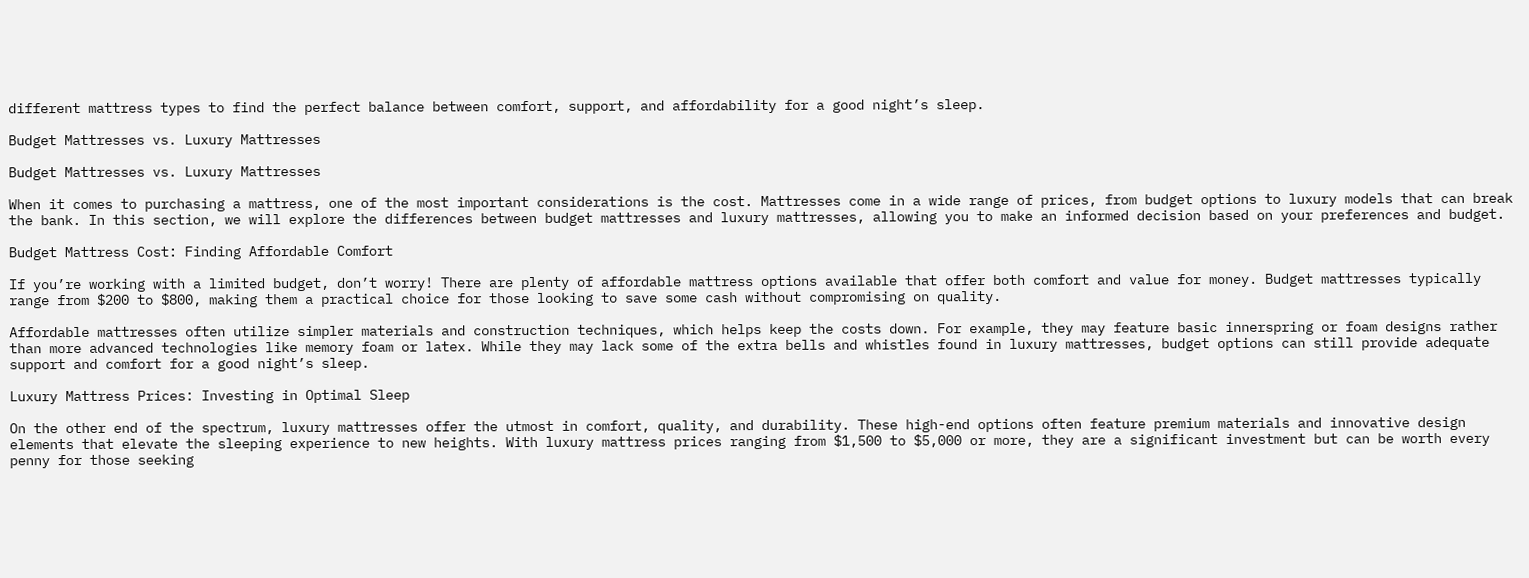different mattress types to find the perfect balance between comfort, support, and affordability for a good night’s sleep.

Budget Mattresses vs. Luxury Mattresses

Budget Mattresses vs. Luxury Mattresses

When it comes to purchasing a mattress, one of the most important considerations is the cost. Mattresses come in a wide range of prices, from budget options to luxury models that can break the bank. In this section, we will explore the differences between budget mattresses and luxury mattresses, allowing you to make an informed decision based on your preferences and budget.

Budget Mattress Cost: Finding Affordable Comfort

If you’re working with a limited budget, don’t worry! There are plenty of affordable mattress options available that offer both comfort and value for money. Budget mattresses typically range from $200 to $800, making them a practical choice for those looking to save some cash without compromising on quality.

Affordable mattresses often utilize simpler materials and construction techniques, which helps keep the costs down. For example, they may feature basic innerspring or foam designs rather than more advanced technologies like memory foam or latex. While they may lack some of the extra bells and whistles found in luxury mattresses, budget options can still provide adequate support and comfort for a good night’s sleep.

Luxury Mattress Prices: Investing in Optimal Sleep

On the other end of the spectrum, luxury mattresses offer the utmost in comfort, quality, and durability. These high-end options often feature premium materials and innovative design elements that elevate the sleeping experience to new heights. With luxury mattress prices ranging from $1,500 to $5,000 or more, they are a significant investment but can be worth every penny for those seeking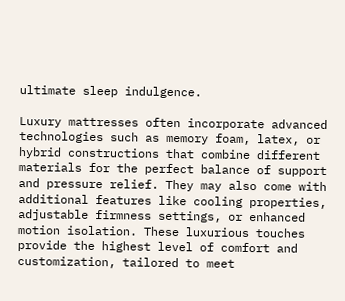ultimate sleep indulgence.

Luxury mattresses often incorporate advanced technologies such as memory foam, latex, or hybrid constructions that combine different materials for the perfect balance of support and pressure relief. They may also come with additional features like cooling properties, adjustable firmness settings, or enhanced motion isolation. These luxurious touches provide the highest level of comfort and customization, tailored to meet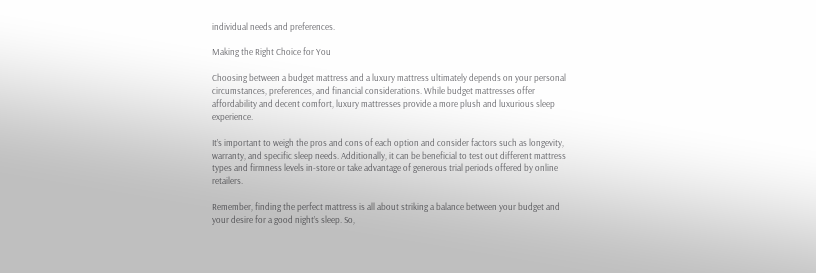individual needs and preferences.

Making the Right Choice for You

Choosing between a budget mattress and a luxury mattress ultimately depends on your personal circumstances, preferences, and financial considerations. While budget mattresses offer affordability and decent comfort, luxury mattresses provide a more plush and luxurious sleep experience.

It’s important to weigh the pros and cons of each option and consider factors such as longevity, warranty, and specific sleep needs. Additionally, it can be beneficial to test out different mattress types and firmness levels in-store or take advantage of generous trial periods offered by online retailers.

Remember, finding the perfect mattress is all about striking a balance between your budget and your desire for a good night’s sleep. So,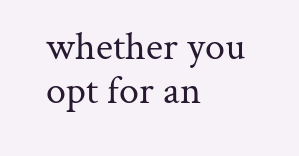whether you opt for an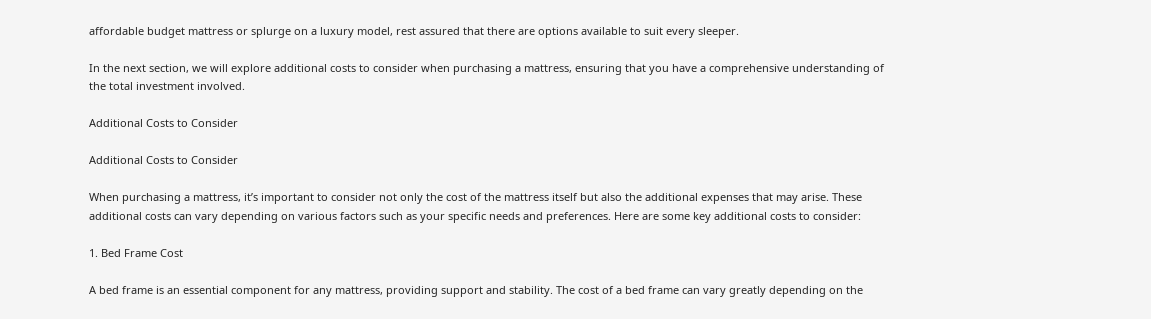affordable budget mattress or splurge on a luxury model, rest assured that there are options available to suit every sleeper.

In the next section, we will explore additional costs to consider when purchasing a mattress, ensuring that you have a comprehensive understanding of the total investment involved.

Additional Costs to Consider

Additional Costs to Consider

When purchasing a mattress, it’s important to consider not only the cost of the mattress itself but also the additional expenses that may arise. These additional costs can vary depending on various factors such as your specific needs and preferences. Here are some key additional costs to consider:

1. Bed Frame Cost

A bed frame is an essential component for any mattress, providing support and stability. The cost of a bed frame can vary greatly depending on the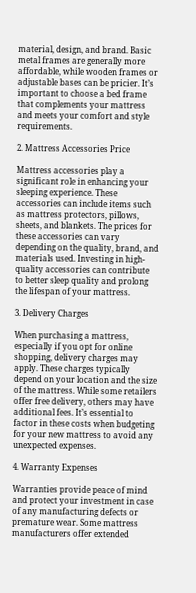material, design, and brand. Basic metal frames are generally more affordable, while wooden frames or adjustable bases can be pricier. It’s important to choose a bed frame that complements your mattress and meets your comfort and style requirements.

2. Mattress Accessories Price

Mattress accessories play a significant role in enhancing your sleeping experience. These accessories can include items such as mattress protectors, pillows, sheets, and blankets. The prices for these accessories can vary depending on the quality, brand, and materials used. Investing in high-quality accessories can contribute to better sleep quality and prolong the lifespan of your mattress.

3. Delivery Charges

When purchasing a mattress, especially if you opt for online shopping, delivery charges may apply. These charges typically depend on your location and the size of the mattress. While some retailers offer free delivery, others may have additional fees. It’s essential to factor in these costs when budgeting for your new mattress to avoid any unexpected expenses.

4. Warranty Expenses

Warranties provide peace of mind and protect your investment in case of any manufacturing defects or premature wear. Some mattress manufacturers offer extended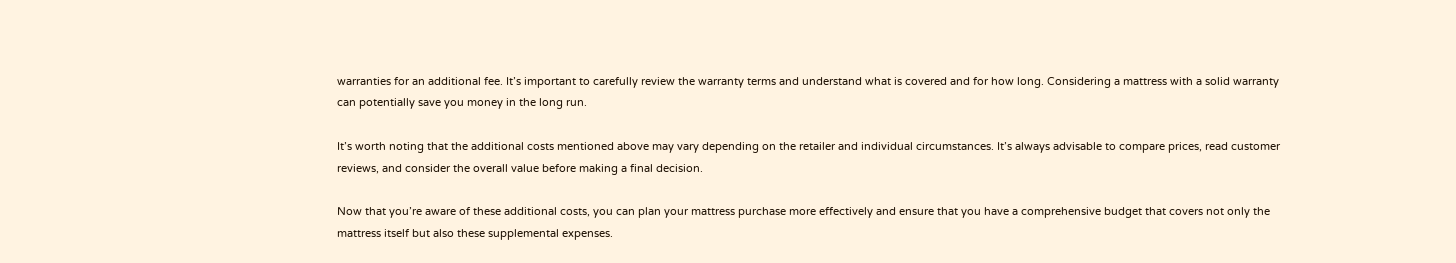warranties for an additional fee. It’s important to carefully review the warranty terms and understand what is covered and for how long. Considering a mattress with a solid warranty can potentially save you money in the long run.

It’s worth noting that the additional costs mentioned above may vary depending on the retailer and individual circumstances. It’s always advisable to compare prices, read customer reviews, and consider the overall value before making a final decision.

Now that you’re aware of these additional costs, you can plan your mattress purchase more effectively and ensure that you have a comprehensive budget that covers not only the mattress itself but also these supplemental expenses.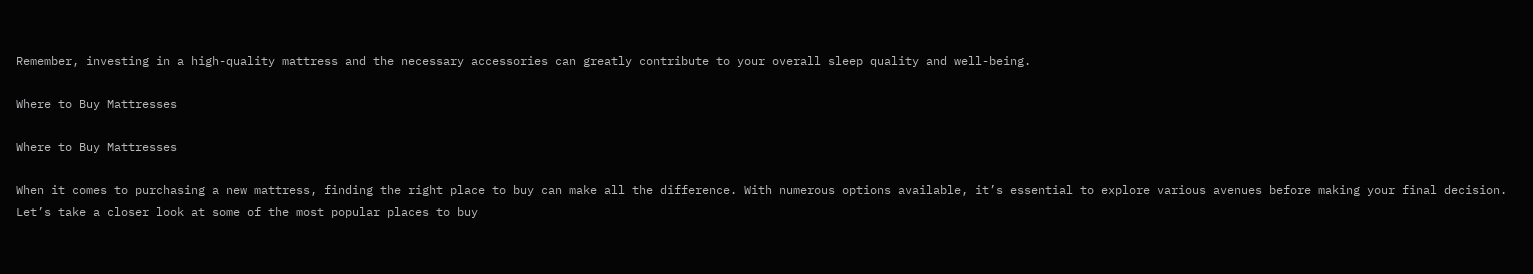Remember, investing in a high-quality mattress and the necessary accessories can greatly contribute to your overall sleep quality and well-being.

Where to Buy Mattresses

Where to Buy Mattresses

When it comes to purchasing a new mattress, finding the right place to buy can make all the difference. With numerous options available, it’s essential to explore various avenues before making your final decision. Let’s take a closer look at some of the most popular places to buy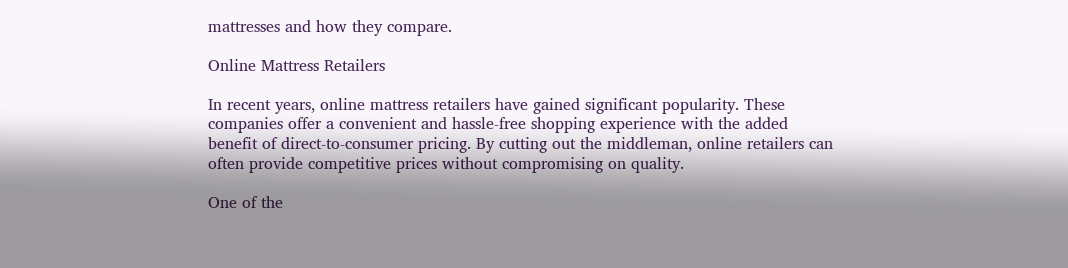mattresses and how they compare.

Online Mattress Retailers

In recent years, online mattress retailers have gained significant popularity. These companies offer a convenient and hassle-free shopping experience with the added benefit of direct-to-consumer pricing. By cutting out the middleman, online retailers can often provide competitive prices without compromising on quality.

One of the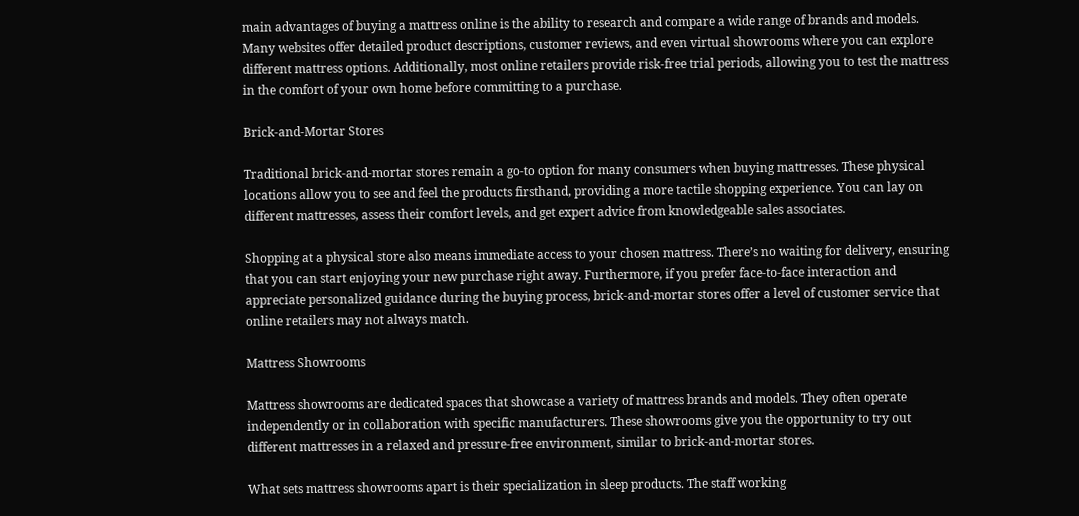main advantages of buying a mattress online is the ability to research and compare a wide range of brands and models. Many websites offer detailed product descriptions, customer reviews, and even virtual showrooms where you can explore different mattress options. Additionally, most online retailers provide risk-free trial periods, allowing you to test the mattress in the comfort of your own home before committing to a purchase.

Brick-and-Mortar Stores

Traditional brick-and-mortar stores remain a go-to option for many consumers when buying mattresses. These physical locations allow you to see and feel the products firsthand, providing a more tactile shopping experience. You can lay on different mattresses, assess their comfort levels, and get expert advice from knowledgeable sales associates.

Shopping at a physical store also means immediate access to your chosen mattress. There’s no waiting for delivery, ensuring that you can start enjoying your new purchase right away. Furthermore, if you prefer face-to-face interaction and appreciate personalized guidance during the buying process, brick-and-mortar stores offer a level of customer service that online retailers may not always match.

Mattress Showrooms

Mattress showrooms are dedicated spaces that showcase a variety of mattress brands and models. They often operate independently or in collaboration with specific manufacturers. These showrooms give you the opportunity to try out different mattresses in a relaxed and pressure-free environment, similar to brick-and-mortar stores.

What sets mattress showrooms apart is their specialization in sleep products. The staff working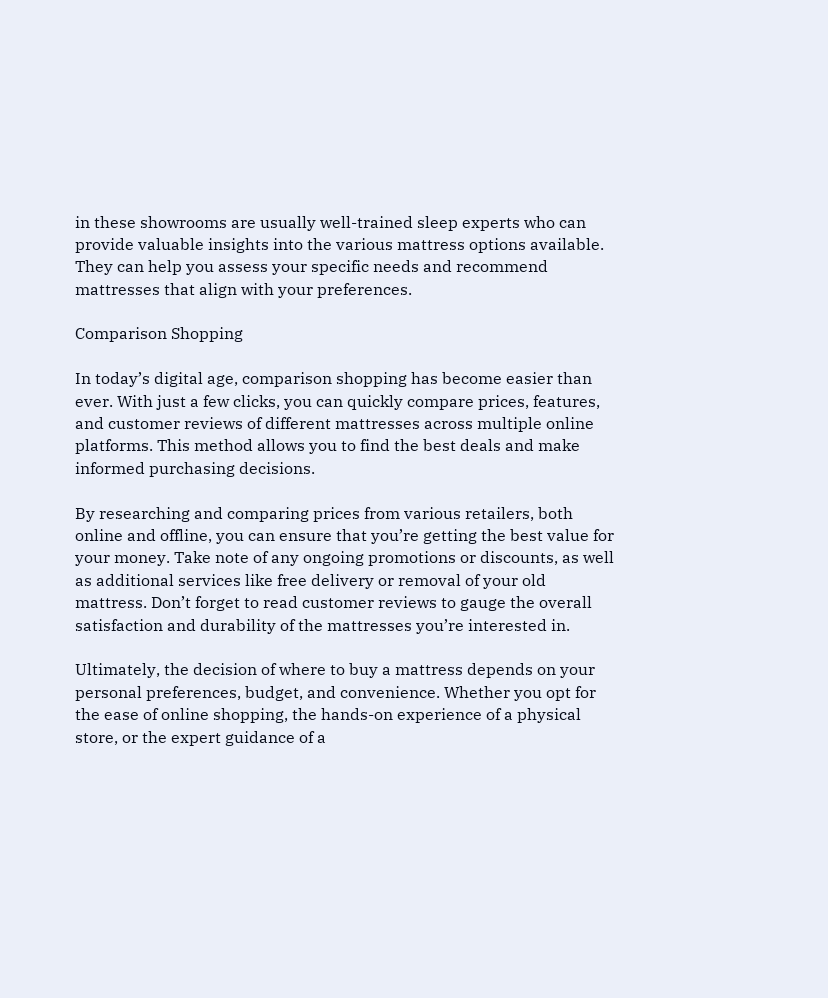in these showrooms are usually well-trained sleep experts who can provide valuable insights into the various mattress options available. They can help you assess your specific needs and recommend mattresses that align with your preferences.

Comparison Shopping

In today’s digital age, comparison shopping has become easier than ever. With just a few clicks, you can quickly compare prices, features, and customer reviews of different mattresses across multiple online platforms. This method allows you to find the best deals and make informed purchasing decisions.

By researching and comparing prices from various retailers, both online and offline, you can ensure that you’re getting the best value for your money. Take note of any ongoing promotions or discounts, as well as additional services like free delivery or removal of your old mattress. Don’t forget to read customer reviews to gauge the overall satisfaction and durability of the mattresses you’re interested in.

Ultimately, the decision of where to buy a mattress depends on your personal preferences, budget, and convenience. Whether you opt for the ease of online shopping, the hands-on experience of a physical store, or the expert guidance of a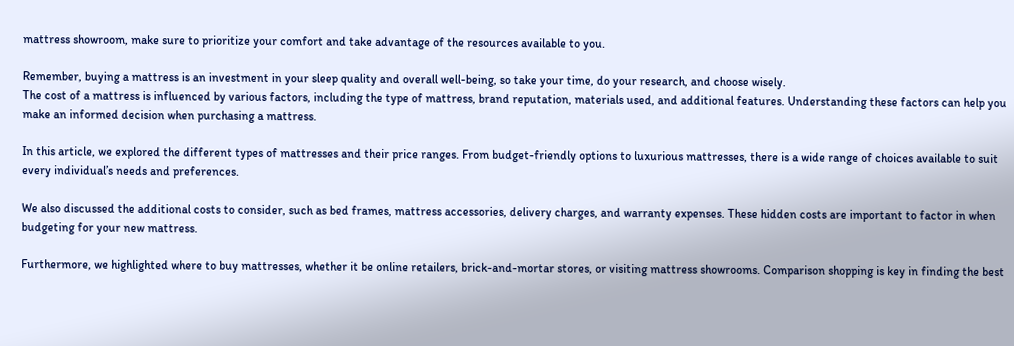mattress showroom, make sure to prioritize your comfort and take advantage of the resources available to you.

Remember, buying a mattress is an investment in your sleep quality and overall well-being, so take your time, do your research, and choose wisely.
The cost of a mattress is influenced by various factors, including the type of mattress, brand reputation, materials used, and additional features. Understanding these factors can help you make an informed decision when purchasing a mattress.

In this article, we explored the different types of mattresses and their price ranges. From budget-friendly options to luxurious mattresses, there is a wide range of choices available to suit every individual’s needs and preferences.

We also discussed the additional costs to consider, such as bed frames, mattress accessories, delivery charges, and warranty expenses. These hidden costs are important to factor in when budgeting for your new mattress.

Furthermore, we highlighted where to buy mattresses, whether it be online retailers, brick-and-mortar stores, or visiting mattress showrooms. Comparison shopping is key in finding the best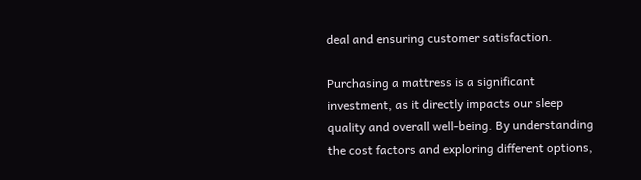deal and ensuring customer satisfaction.

Purchasing a mattress is a significant investment, as it directly impacts our sleep quality and overall well-being. By understanding the cost factors and exploring different options,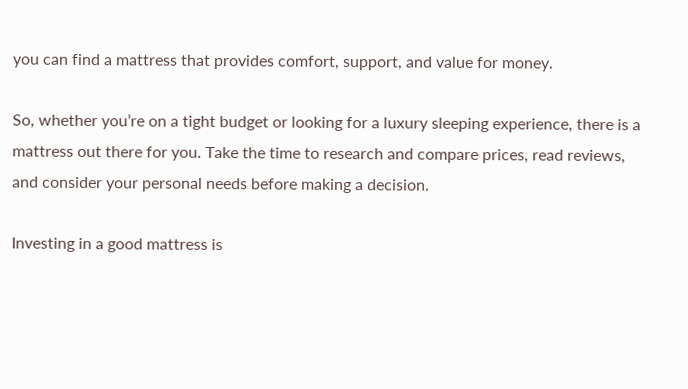you can find a mattress that provides comfort, support, and value for money.

So, whether you’re on a tight budget or looking for a luxury sleeping experience, there is a mattress out there for you. Take the time to research and compare prices, read reviews, and consider your personal needs before making a decision.

Investing in a good mattress is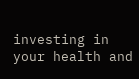investing in your health and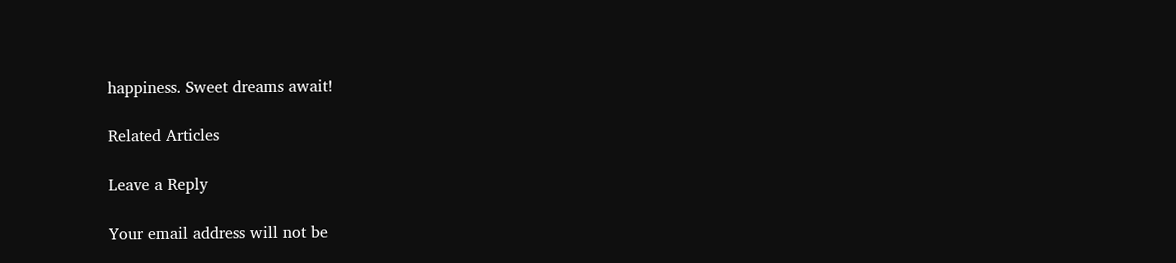happiness. Sweet dreams await!

Related Articles

Leave a Reply

Your email address will not be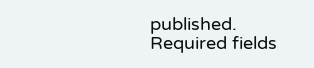published. Required fields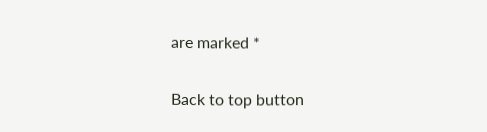are marked *

Back to top button